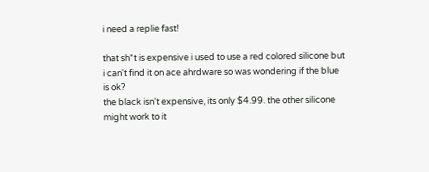i need a replie fast!

that sh*t is expensive i used to use a red colored silicone but i can't find it on ace ahrdware so was wondering if the blue is ok?
the black isn't expensive, its only $4.99. the other silicone might work to it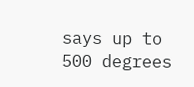says up to 500 degrees